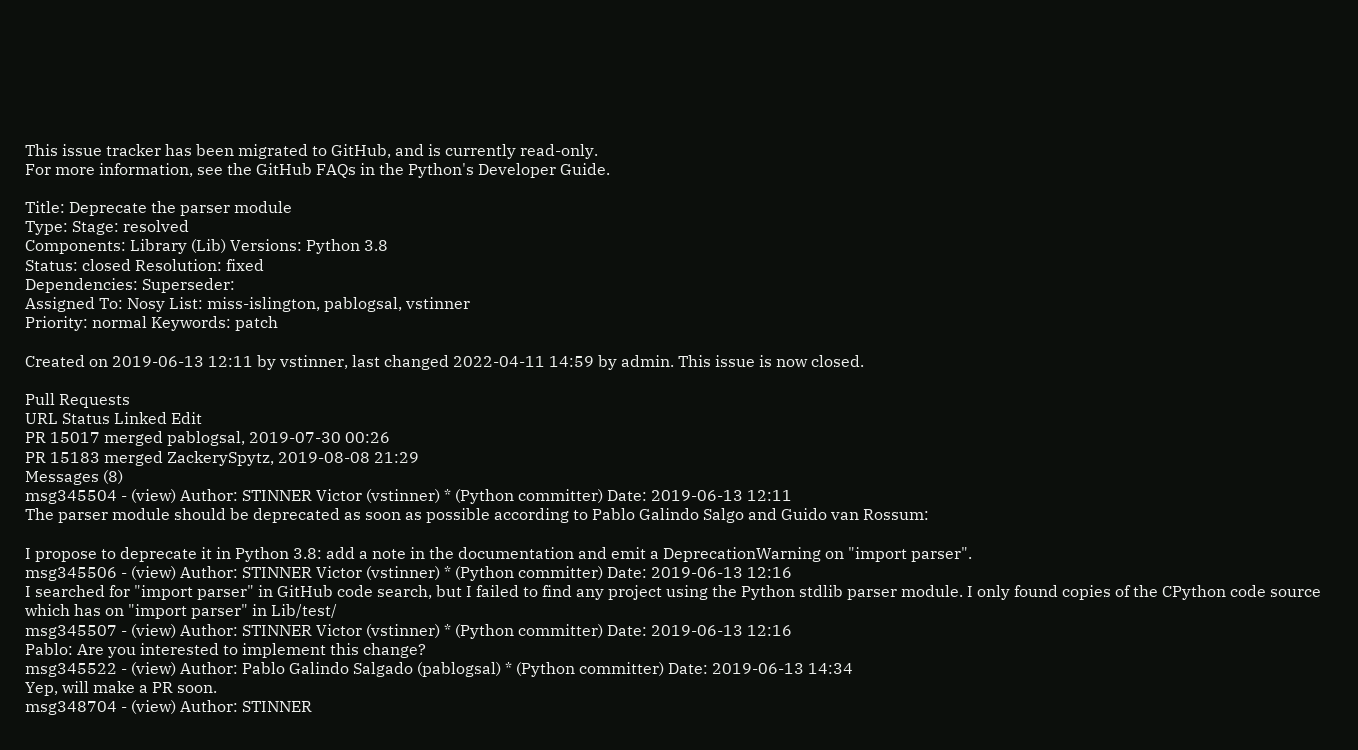This issue tracker has been migrated to GitHub, and is currently read-only.
For more information, see the GitHub FAQs in the Python's Developer Guide.

Title: Deprecate the parser module
Type: Stage: resolved
Components: Library (Lib) Versions: Python 3.8
Status: closed Resolution: fixed
Dependencies: Superseder:
Assigned To: Nosy List: miss-islington, pablogsal, vstinner
Priority: normal Keywords: patch

Created on 2019-06-13 12:11 by vstinner, last changed 2022-04-11 14:59 by admin. This issue is now closed.

Pull Requests
URL Status Linked Edit
PR 15017 merged pablogsal, 2019-07-30 00:26
PR 15183 merged ZackerySpytz, 2019-08-08 21:29
Messages (8)
msg345504 - (view) Author: STINNER Victor (vstinner) * (Python committer) Date: 2019-06-13 12:11
The parser module should be deprecated as soon as possible according to Pablo Galindo Salgo and Guido van Rossum:

I propose to deprecate it in Python 3.8: add a note in the documentation and emit a DeprecationWarning on "import parser".
msg345506 - (view) Author: STINNER Victor (vstinner) * (Python committer) Date: 2019-06-13 12:16
I searched for "import parser" in GitHub code search, but I failed to find any project using the Python stdlib parser module. I only found copies of the CPython code source which has on "import parser" in Lib/test/
msg345507 - (view) Author: STINNER Victor (vstinner) * (Python committer) Date: 2019-06-13 12:16
Pablo: Are you interested to implement this change?
msg345522 - (view) Author: Pablo Galindo Salgado (pablogsal) * (Python committer) Date: 2019-06-13 14:34
Yep, will make a PR soon.
msg348704 - (view) Author: STINNER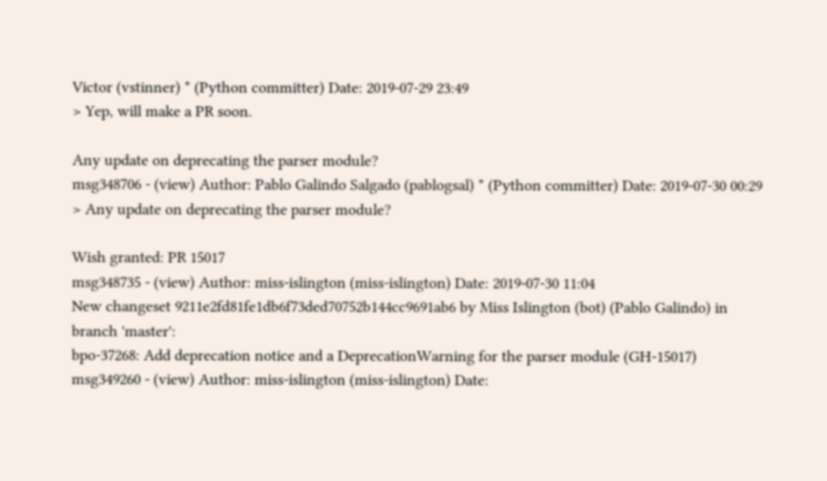Victor (vstinner) * (Python committer) Date: 2019-07-29 23:49
> Yep, will make a PR soon.

Any update on deprecating the parser module?
msg348706 - (view) Author: Pablo Galindo Salgado (pablogsal) * (Python committer) Date: 2019-07-30 00:29
> Any update on deprecating the parser module?

Wish granted: PR 15017
msg348735 - (view) Author: miss-islington (miss-islington) Date: 2019-07-30 11:04
New changeset 9211e2fd81fe1db6f73ded70752b144cc9691ab6 by Miss Islington (bot) (Pablo Galindo) in branch 'master':
bpo-37268: Add deprecation notice and a DeprecationWarning for the parser module (GH-15017)
msg349260 - (view) Author: miss-islington (miss-islington) Date: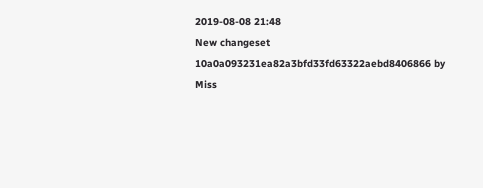2019-08-08 21:48
New changeset 10a0a093231ea82a3bfd33fd63322aebd8406866 by Miss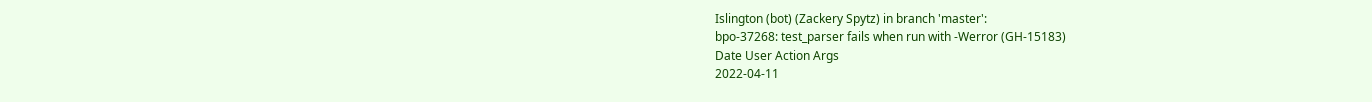Islington (bot) (Zackery Spytz) in branch 'master':
bpo-37268: test_parser fails when run with -Werror (GH-15183)
Date User Action Args
2022-04-11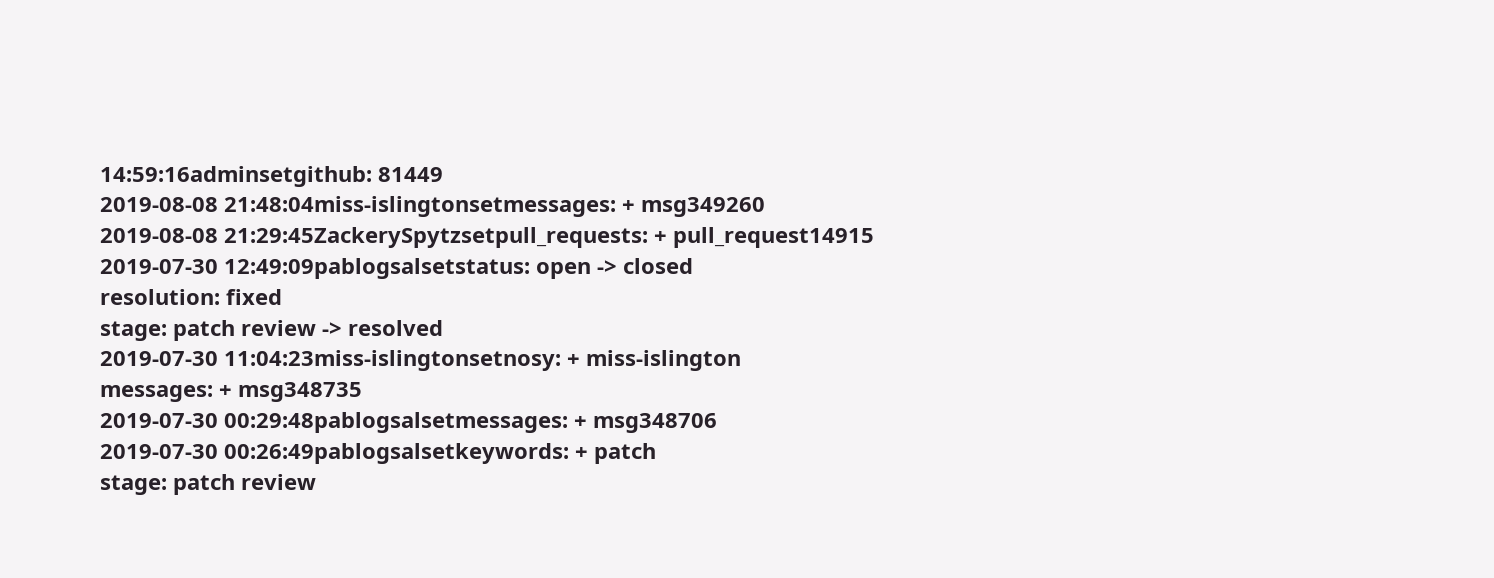14:59:16adminsetgithub: 81449
2019-08-08 21:48:04miss-islingtonsetmessages: + msg349260
2019-08-08 21:29:45ZackerySpytzsetpull_requests: + pull_request14915
2019-07-30 12:49:09pablogsalsetstatus: open -> closed
resolution: fixed
stage: patch review -> resolved
2019-07-30 11:04:23miss-islingtonsetnosy: + miss-islington
messages: + msg348735
2019-07-30 00:29:48pablogsalsetmessages: + msg348706
2019-07-30 00:26:49pablogsalsetkeywords: + patch
stage: patch review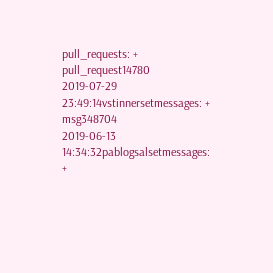pull_requests: + pull_request14780
2019-07-29 23:49:14vstinnersetmessages: + msg348704
2019-06-13 14:34:32pablogsalsetmessages: +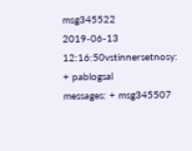msg345522
2019-06-13 12:16:50vstinnersetnosy: + pablogsal
messages: + msg345507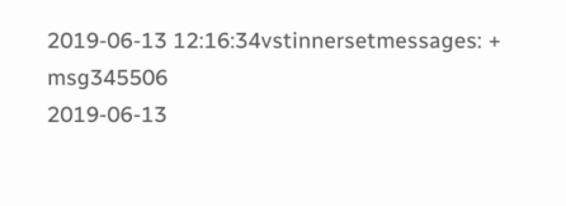2019-06-13 12:16:34vstinnersetmessages: + msg345506
2019-06-13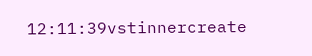12:11:39vstinnercreate